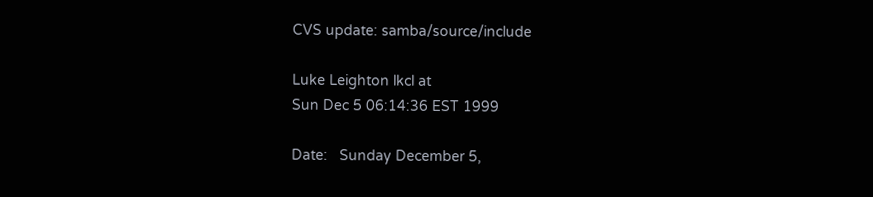CVS update: samba/source/include

Luke Leighton lkcl at
Sun Dec 5 06:14:36 EST 1999

Date:   Sunday December 5,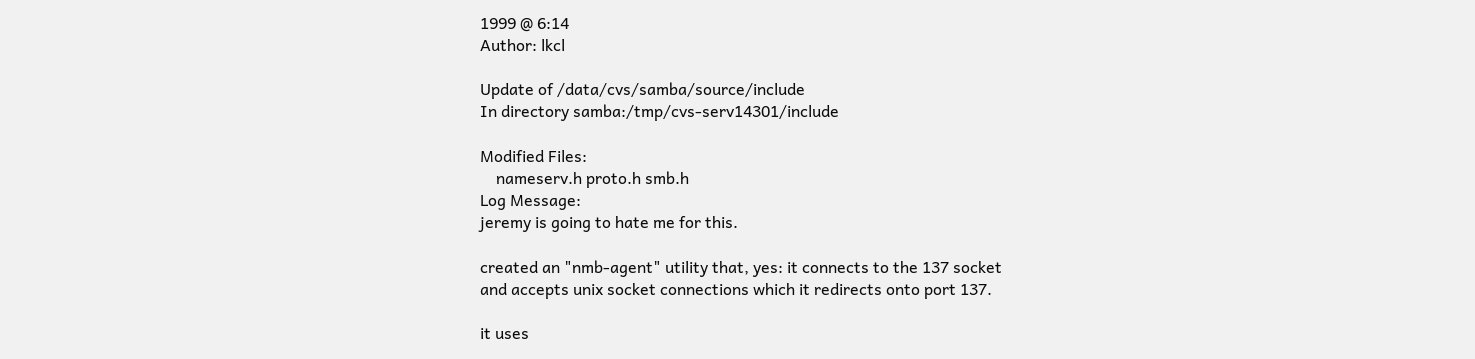1999 @ 6:14
Author: lkcl

Update of /data/cvs/samba/source/include
In directory samba:/tmp/cvs-serv14301/include

Modified Files:
    nameserv.h proto.h smb.h
Log Message:
jeremy is going to hate me for this.

created an "nmb-agent" utility that, yes: it connects to the 137 socket
and accepts unix socket connections which it redirects onto port 137.

it uses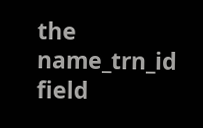the name_trn_id field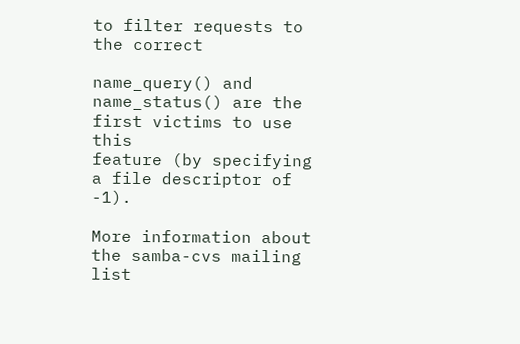to filter requests to the correct

name_query() and name_status() are the first victims to use this
feature (by specifying a file descriptor of -1).

More information about the samba-cvs mailing list